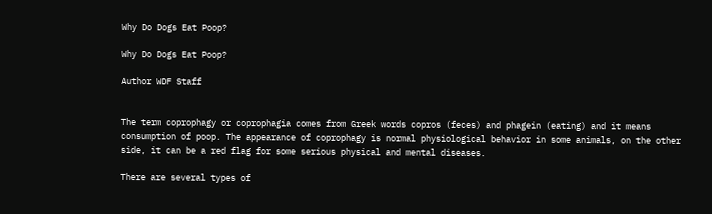Why Do Dogs Eat Poop?

Why Do Dogs Eat Poop?

Author WDF Staff


The term coprophagy or coprophagia comes from Greek words copros (feces) and phagein (eating) and it means consumption of poop. The appearance of coprophagy is normal physiological behavior in some animals, on the other side, it can be a red flag for some serious physical and mental diseases.

There are several types of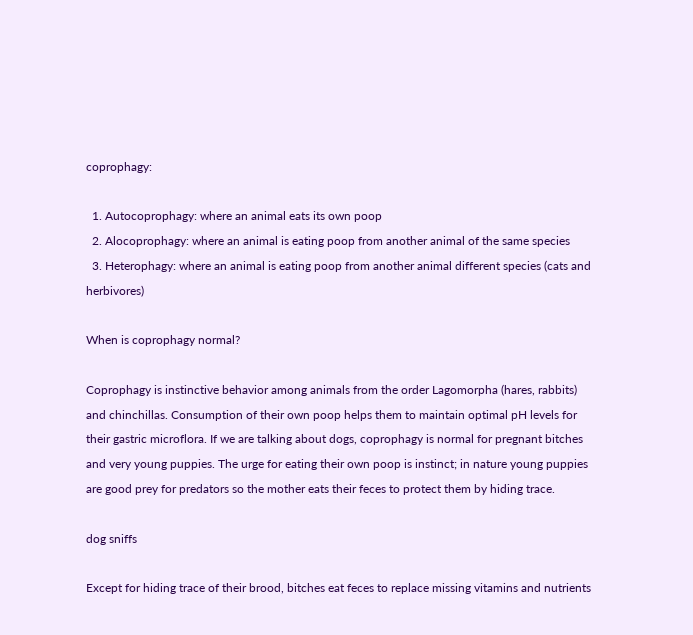coprophagy:

  1. Autocoprophagy: where an animal eats its own poop
  2. Alocoprophagy: where an animal is eating poop from another animal of the same species
  3. Heterophagy: where an animal is eating poop from another animal different species (cats and herbivores)

When is coprophagy normal?

Coprophagy is instinctive behavior among animals from the order Lagomorpha (hares, rabbits) and chinchillas. Consumption of their own poop helps them to maintain optimal pH levels for their gastric microflora. If we are talking about dogs, coprophagy is normal for pregnant bitches and very young puppies. The urge for eating their own poop is instinct; in nature young puppies are good prey for predators so the mother eats their feces to protect them by hiding trace.

dog sniffs

Except for hiding trace of their brood, bitches eat feces to replace missing vitamins and nutrients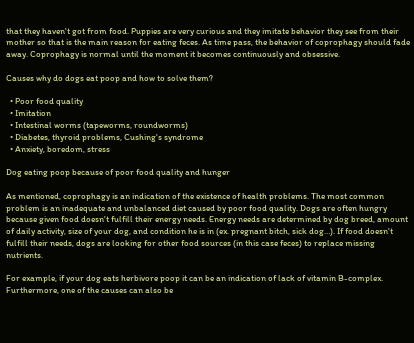that they haven't got from food. Puppies are very curious and they imitate behavior they see from their mother so that is the main reason for eating feces. As time pass, the behavior of coprophagy should fade away. Coprophagy is normal until the moment it becomes continuously and obsessive.

Causes why do dogs eat poop and how to solve them?

  • Poor food quality
  • Imitation
  • Intestinal worms (tapeworms, roundworms)
  • Diabetes, thyroid problems, Cushing's syndrome
  • Anxiety, boredom, stress

Dog eating poop because of poor food quality and hunger

As mentioned, coprophagy is an indication of the existence of health problems. The most common problem is an inadequate and unbalanced diet caused by poor food quality. Dogs are often hungry because given food doesn't fulfill their energy needs. Energy needs are determined by dog breed, amount of daily activity, size of your dog, and condition he is in (ex. pregnant bitch, sick dog…). If food doesn't fulfill their needs, dogs are looking for other food sources (in this case feces) to replace missing nutrients.

For example, if your dog eats herbivore poop it can be an indication of lack of vitamin B-complex. Furthermore, one of the causes can also be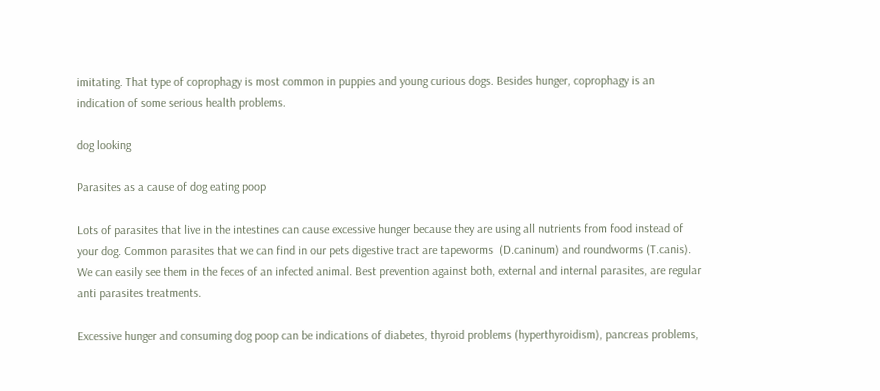imitating. That type of coprophagy is most common in puppies and young curious dogs. Besides hunger, coprophagy is an indication of some serious health problems.

dog looking

Parasites as a cause of dog eating poop

Lots of parasites that live in the intestines can cause excessive hunger because they are using all nutrients from food instead of your dog. Common parasites that we can find in our pets digestive tract are tapeworms  (D.caninum) and roundworms (T.canis). We can easily see them in the feces of an infected animal. Best prevention against both, external and internal parasites, are regular anti parasites treatments.

Excessive hunger and consuming dog poop can be indications of diabetes, thyroid problems (hyperthyroidism), pancreas problems,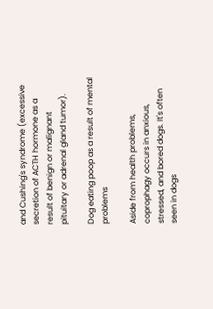and Cushing's syndrome (excessive secretion of ACTH hormone as a result of benign or malignant pituitary or adrenal gland tumor).

Dog eating poop as a result of mental  problems

Aside from health problems, coprophagy occurs in anxious, stressed, and bored dogs. It's often seen in dogs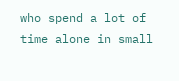who spend a lot of time alone in small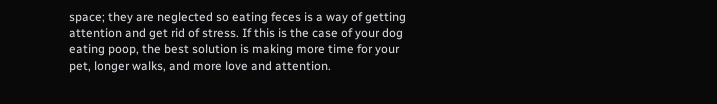space; they are neglected so eating feces is a way of getting attention and get rid of stress. If this is the case of your dog eating poop, the best solution is making more time for your pet, longer walks, and more love and attention.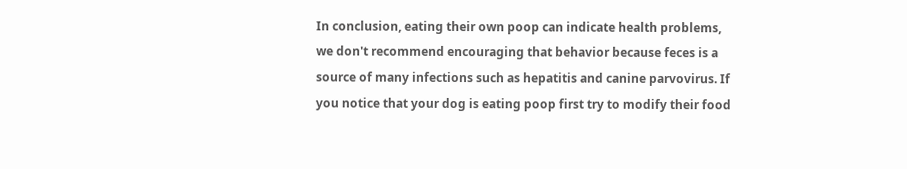In conclusion, eating their own poop can indicate health problems, we don't recommend encouraging that behavior because feces is a source of many infections such as hepatitis and canine parvovirus. If you notice that your dog is eating poop first try to modify their food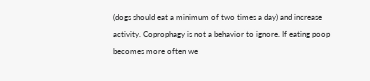(dogs should eat a minimum of two times a day) and increase activity. Coprophagy is not a behavior to ignore. If eating poop becomes more often we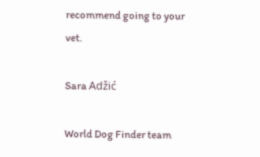recommend going to your vet.

Sara Adžić

World Dog Finder team